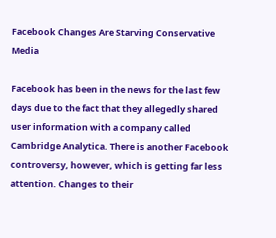Facebook Changes Are Starving Conservative Media

Facebook has been in the news for the last few days due to the fact that they allegedly shared user information with a company called Cambridge Analytica. There is another Facebook controversy, however, which is getting far less attention. Changes to their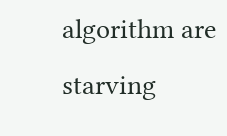algorithm are starving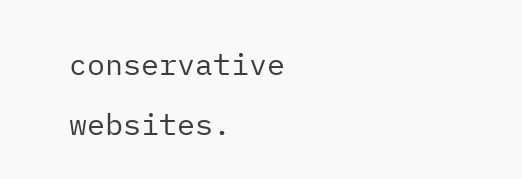conservative websites.